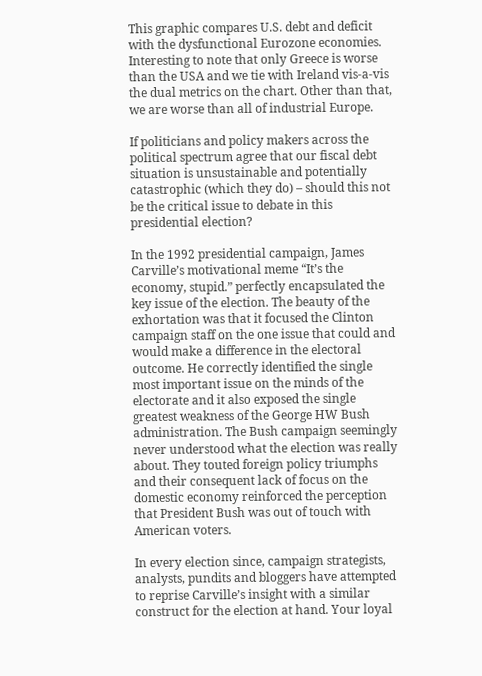This graphic compares U.S. debt and deficit with the dysfunctional Eurozone economies.  Interesting to note that only Greece is worse than the USA and we tie with Ireland vis-a-vis the dual metrics on the chart. Other than that, we are worse than all of industrial Europe.

If politicians and policy makers across the political spectrum agree that our fiscal debt situation is unsustainable and potentially catastrophic (which they do) – should this not be the critical issue to debate in this presidential election?

In the 1992 presidential campaign, James Carville’s motivational meme “It’s the economy, stupid.” perfectly encapsulated the key issue of the election. The beauty of the exhortation was that it focused the Clinton campaign staff on the one issue that could and would make a difference in the electoral outcome. He correctly identified the single most important issue on the minds of the electorate and it also exposed the single greatest weakness of the George HW Bush administration. The Bush campaign seemingly never understood what the election was really about. They touted foreign policy triumphs and their consequent lack of focus on the domestic economy reinforced the perception that President Bush was out of touch with American voters.

In every election since, campaign strategists, analysts, pundits and bloggers have attempted to reprise Carville’s insight with a similar construct for the election at hand. Your loyal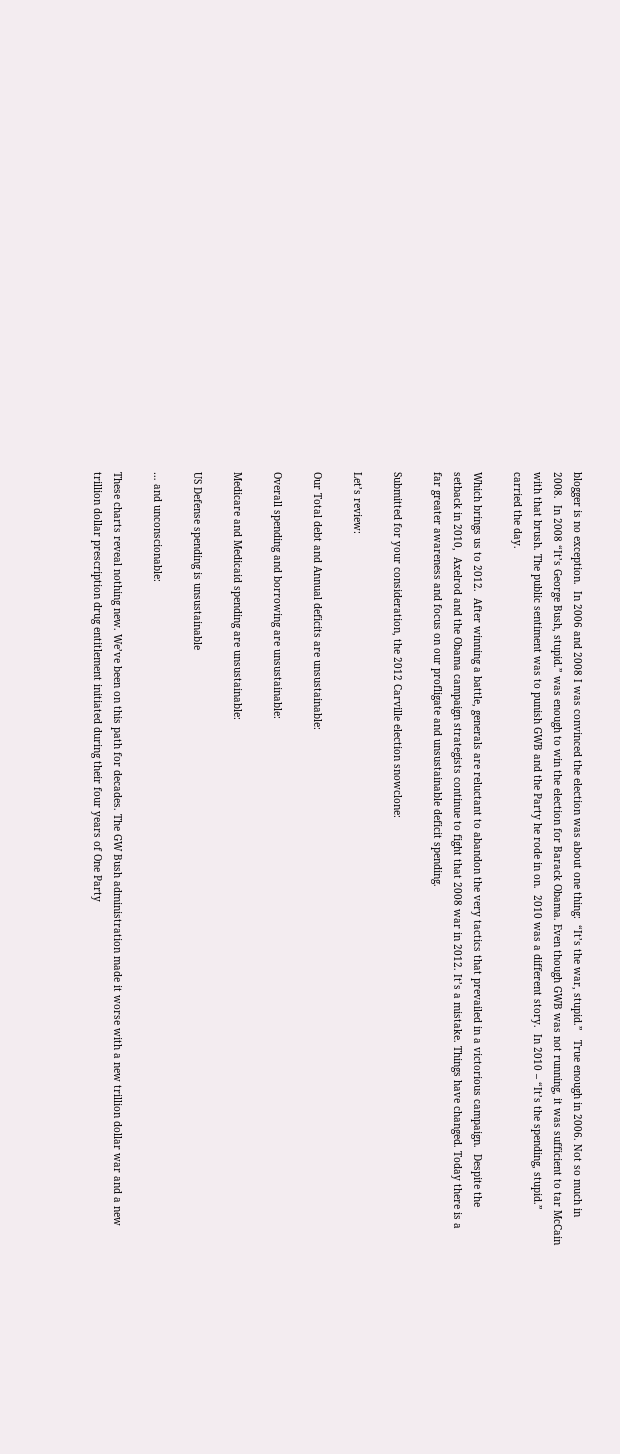blogger is no exception.  In 2006 and 2008 I was convinced the election was about one thing:  “It’s the war, stupid.”   True enough in 2006. Not so much in 2008.  In 2008 “It’s George Bush, stupid.” was enough to win the election for Barack Obama. Even though GWB was not running, it was sufficient to tar McCain with that brush. The public sentiment was to punish GWB and the Party he rode in on.  2010 was a different story.  In 2010 – “It’s the spending, stupid.” carried the day.

Which brings us to 2012.  After winning a battle, generals are reluctant to abandon the very tactics that prevailed in a victorious campaign.  Despite the setback in 2010,  Axelrod and the Obama campaign strategists continue to fight that 2008 war in 2012. It’s a mistake. Things have changed. Today there is a far greater awareness and focus on our profligate and unsustainable deficit spending.

Submitted for your consideration, the 2012 Carville election snowclone:

Let’s review:

Our Total debt and Annual deficits are unsustainable:

Overall spending and borrowing are unsustainable:

Medicare and Medicaid spending are unsustainable:

US Defense spending is unsustainable

… and unconscionable:

These charts reveal nothing new. We’ve been on this path for decades. The GW Bush administration made it worse with a new trillion dollar war and a new trillion dollar prescription drug entitlement initiated during their four years of One Party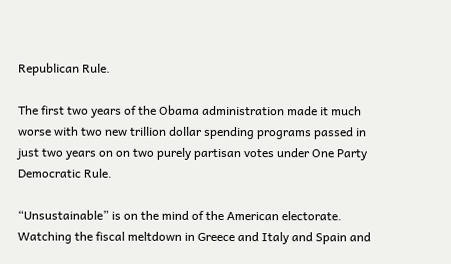Republican Rule.

The first two years of the Obama administration made it much worse with two new trillion dollar spending programs passed in just two years on on two purely partisan votes under One Party Democratic Rule.

“Unsustainable” is on the mind of the American electorate. Watching the fiscal meltdown in Greece and Italy and Spain and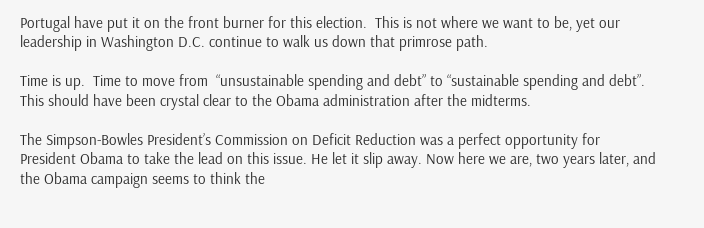Portugal have put it on the front burner for this election.  This is not where we want to be, yet our leadership in Washington D.C. continue to walk us down that primrose path.

Time is up.  Time to move from  “unsustainable spending and debt” to “sustainable spending and debt”. This should have been crystal clear to the Obama administration after the midterms.

The Simpson-Bowles President’s Commission on Deficit Reduction was a perfect opportunity for President Obama to take the lead on this issue. He let it slip away. Now here we are, two years later, and the Obama campaign seems to think the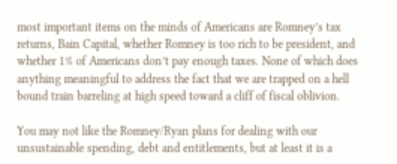most important items on the minds of Americans are Romney’s tax returns, Bain Capital, whether Romney is too rich to be president, and whether 1% of Americans don’t pay enough taxes. None of which does anything meaningful to address the fact that we are trapped on a hell bound train barreling at high speed toward a cliff of fiscal oblivion.

You may not like the Romney/Ryan plans for dealing with our unsustainable spending, debt and entitlements, but at least it is a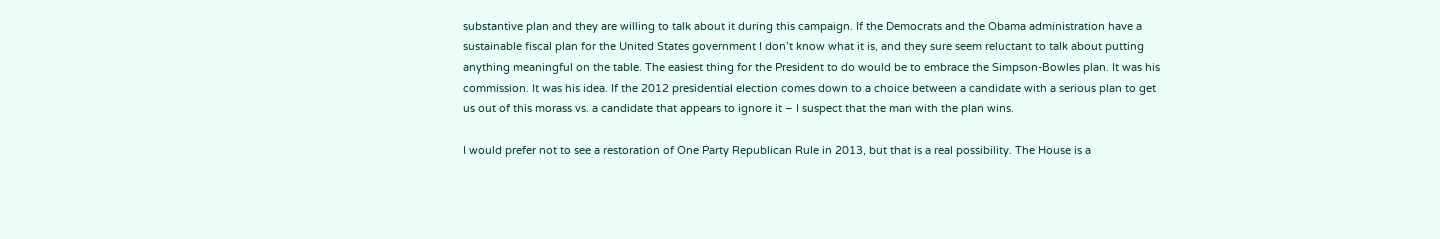substantive plan and they are willing to talk about it during this campaign. If the Democrats and the Obama administration have a sustainable fiscal plan for the United States government I don’t know what it is, and they sure seem reluctant to talk about putting anything meaningful on the table. The easiest thing for the President to do would be to embrace the Simpson-Bowles plan. It was his commission. It was his idea. If the 2012 presidential election comes down to a choice between a candidate with a serious plan to get us out of this morass vs. a candidate that appears to ignore it – I suspect that the man with the plan wins.

I would prefer not to see a restoration of One Party Republican Rule in 2013, but that is a real possibility. The House is a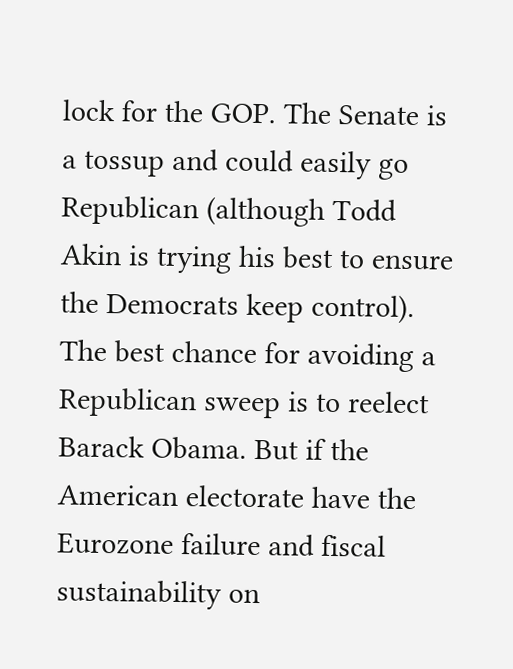lock for the GOP. The Senate is a tossup and could easily go Republican (although Todd Akin is trying his best to ensure the Democrats keep control). The best chance for avoiding a Republican sweep is to reelect Barack Obama. But if the American electorate have the Eurozone failure and fiscal sustainability on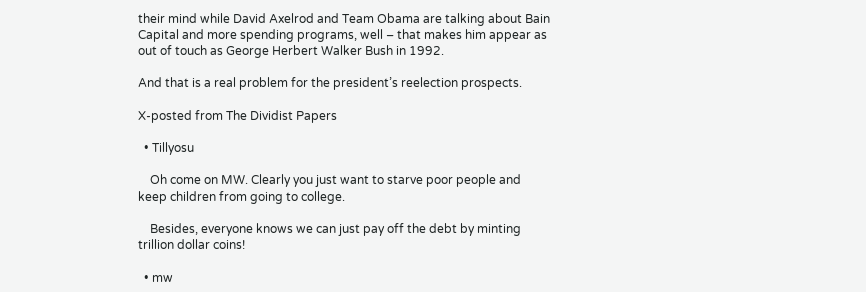their mind while David Axelrod and Team Obama are talking about Bain Capital and more spending programs, well – that makes him appear as out of touch as George Herbert Walker Bush in 1992.

And that is a real problem for the president’s reelection prospects.

X-posted from The Dividist Papers

  • Tillyosu

    Oh come on MW. Clearly you just want to starve poor people and keep children from going to college.

    Besides, everyone knows we can just pay off the debt by minting trillion dollar coins!

  • mw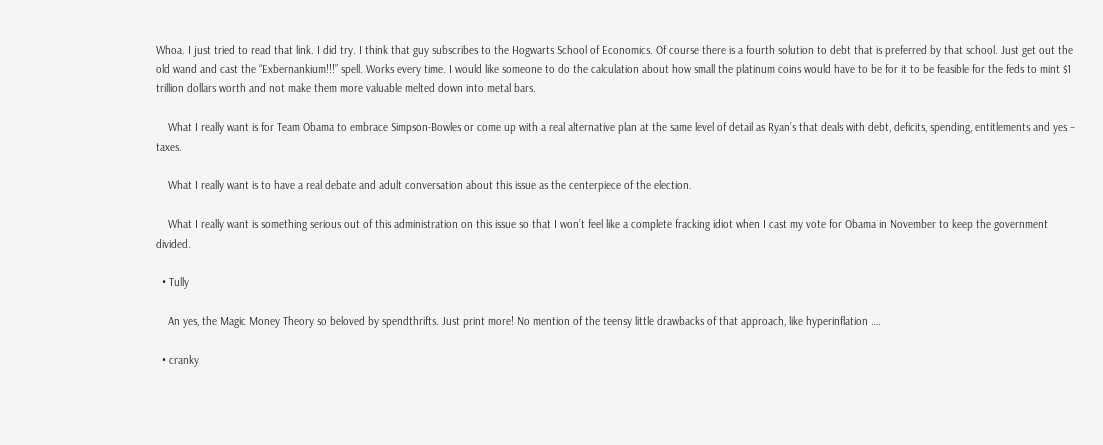Whoa. I just tried to read that link. I did try. I think that guy subscribes to the Hogwarts School of Economics. Of course there is a fourth solution to debt that is preferred by that school. Just get out the old wand and cast the “Exbernankium!!!” spell. Works every time. I would like someone to do the calculation about how small the platinum coins would have to be for it to be feasible for the feds to mint $1 trillion dollars worth and not make them more valuable melted down into metal bars.

    What I really want is for Team Obama to embrace Simpson-Bowles or come up with a real alternative plan at the same level of detail as Ryan’s that deals with debt, deficits, spending, entitlements and yes – taxes.

    What I really want is to have a real debate and adult conversation about this issue as the centerpiece of the election.

    What I really want is something serious out of this administration on this issue so that I won’t feel like a complete fracking idiot when I cast my vote for Obama in November to keep the government divided.

  • Tully

    An yes, the Magic Money Theory so beloved by spendthrifts. Just print more! No mention of the teensy little drawbacks of that approach, like hyperinflation ….

  • cranky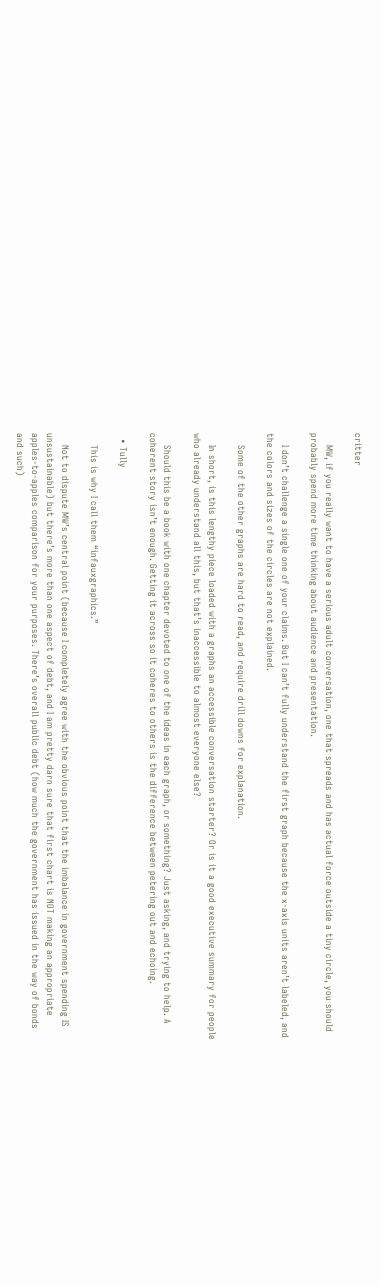critter

    MW, if you really want to have a serious adult conversation, one that spreads and has actual force outside a tiny circle, you should probably spend more time thinking about audience and presentation.

    I don’t challenge a single one of your claims. But I can’t fully understand the first graph because the x-axis units aren’t labeled, and the colors and sizes of the circles are not explained.

    Some of the other graphs are hard to read, and require drill downs for explanation.

    In short, is this lengthy piece loaded with a graphs an accessible conversation starter? Or is it a good executive summary for people who already understand all this, but that’s inaccessible to almost everyone else?

    Should this be a book with one chapter devoted to one of the ideas in each graph, or something? Just asking, and trying to help. A coherent story isn’t enough. Getting it across so it coheres to others is the difference between petering out and echoing.

  • Tully

    This is why I call them “infauxgraphics.”

    Not to dispute MW’s central point (because I completely agree with the obvious point that the imbalance in government spending IS unsustainable) but there’s more than one aspect of debt, and I am pretty darn sure that first chart is NOT making an appropriate apples-to-apples comparison for your purposes. There’s overall public debt (how much the government has issued in the way of bonds and such)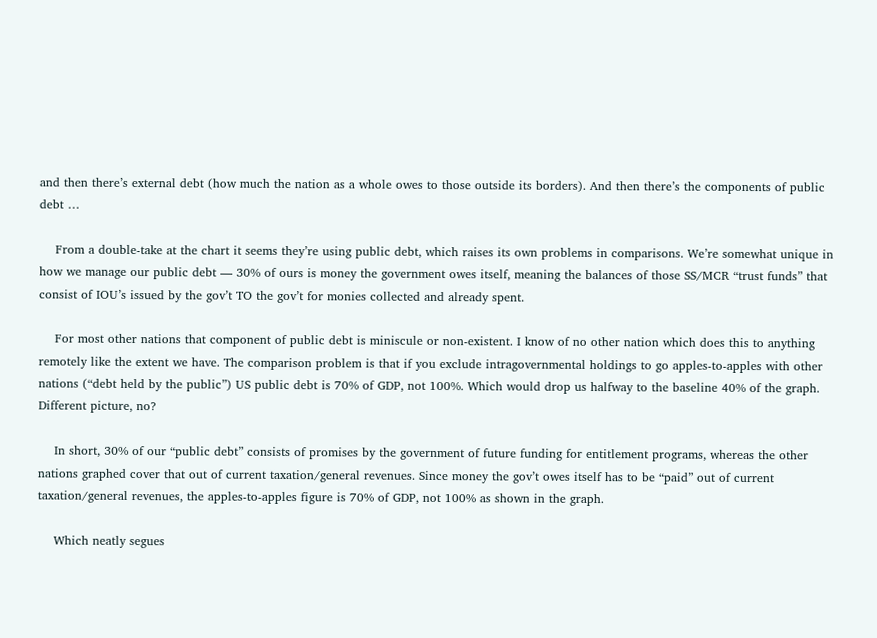and then there’s external debt (how much the nation as a whole owes to those outside its borders). And then there’s the components of public debt …

    From a double-take at the chart it seems they’re using public debt, which raises its own problems in comparisons. We’re somewhat unique in how we manage our public debt — 30% of ours is money the government owes itself, meaning the balances of those SS/MCR “trust funds” that consist of IOU’s issued by the gov’t TO the gov’t for monies collected and already spent.

    For most other nations that component of public debt is miniscule or non-existent. I know of no other nation which does this to anything remotely like the extent we have. The comparison problem is that if you exclude intragovernmental holdings to go apples-to-apples with other nations (“debt held by the public”) US public debt is 70% of GDP, not 100%. Which would drop us halfway to the baseline 40% of the graph. Different picture, no?

    In short, 30% of our “public debt” consists of promises by the government of future funding for entitlement programs, whereas the other nations graphed cover that out of current taxation/general revenues. Since money the gov’t owes itself has to be “paid” out of current taxation/general revenues, the apples-to-apples figure is 70% of GDP, not 100% as shown in the graph.

    Which neatly segues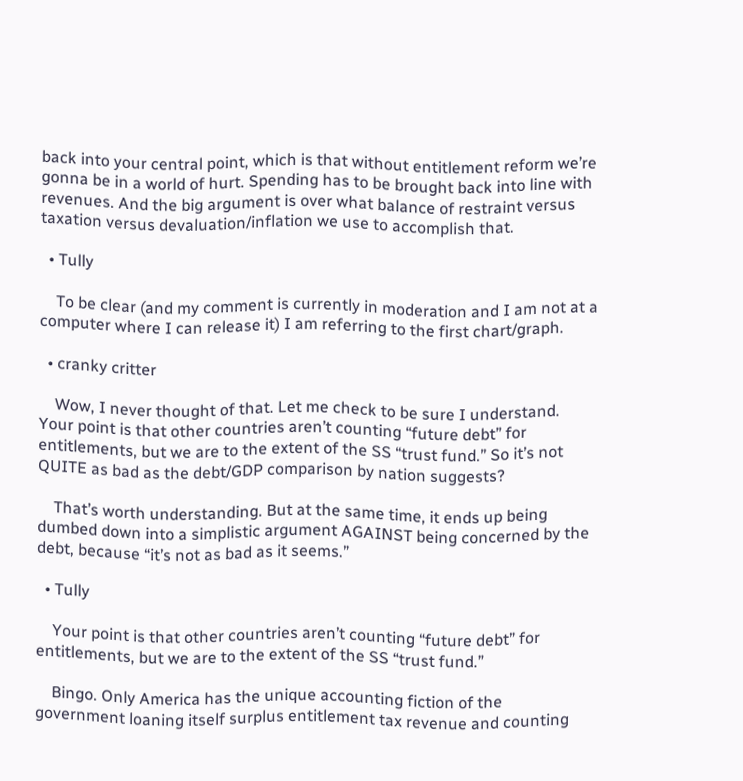back into your central point, which is that without entitlement reform we’re gonna be in a world of hurt. Spending has to be brought back into line with revenues. And the big argument is over what balance of restraint versus taxation versus devaluation/inflation we use to accomplish that.

  • Tully

    To be clear (and my comment is currently in moderation and I am not at a computer where I can release it) I am referring to the first chart/graph.

  • cranky critter

    Wow, I never thought of that. Let me check to be sure I understand. Your point is that other countries aren’t counting “future debt” for entitlements, but we are to the extent of the SS “trust fund.” So it’s not QUITE as bad as the debt/GDP comparison by nation suggests?

    That’s worth understanding. But at the same time, it ends up being dumbed down into a simplistic argument AGAINST being concerned by the debt, because “it’s not as bad as it seems.”

  • Tully

    Your point is that other countries aren’t counting “future debt” for entitlements, but we are to the extent of the SS “trust fund.”

    Bingo. Only America has the unique accounting fiction of the government loaning itself surplus entitlement tax revenue and counting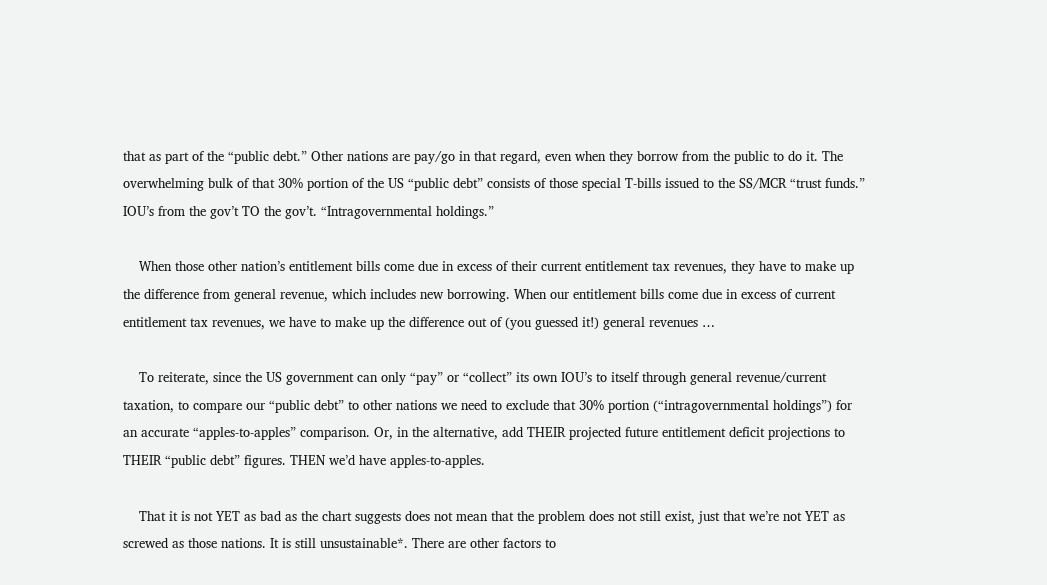that as part of the “public debt.” Other nations are pay/go in that regard, even when they borrow from the public to do it. The overwhelming bulk of that 30% portion of the US “public debt” consists of those special T-bills issued to the SS/MCR “trust funds.” IOU’s from the gov’t TO the gov’t. “Intragovernmental holdings.”

    When those other nation’s entitlement bills come due in excess of their current entitlement tax revenues, they have to make up the difference from general revenue, which includes new borrowing. When our entitlement bills come due in excess of current entitlement tax revenues, we have to make up the difference out of (you guessed it!) general revenues …

    To reiterate, since the US government can only “pay” or “collect” its own IOU’s to itself through general revenue/current taxation, to compare our “public debt” to other nations we need to exclude that 30% portion (“intragovernmental holdings”) for an accurate “apples-to-apples” comparison. Or, in the alternative, add THEIR projected future entitlement deficit projections to THEIR “public debt” figures. THEN we’d have apples-to-apples.

    That it is not YET as bad as the chart suggests does not mean that the problem does not still exist, just that we’re not YET as screwed as those nations. It is still unsustainable*. There are other factors to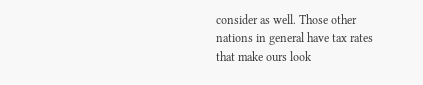consider as well. Those other nations in general have tax rates that make ours look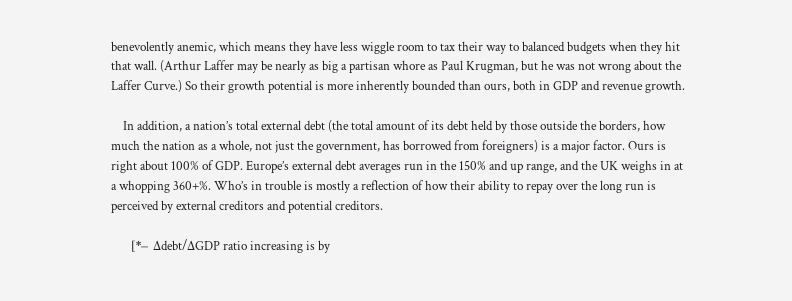benevolently anemic, which means they have less wiggle room to tax their way to balanced budgets when they hit that wall. (Arthur Laffer may be nearly as big a partisan whore as Paul Krugman, but he was not wrong about the Laffer Curve.) So their growth potential is more inherently bounded than ours, both in GDP and revenue growth.

    In addition, a nation’s total external debt (the total amount of its debt held by those outside the borders, how much the nation as a whole, not just the government, has borrowed from foreigners) is a major factor. Ours is right about 100% of GDP. Europe’s external debt averages run in the 150% and up range, and the UK weighs in at a whopping 360+%. Who’s in trouble is mostly a reflection of how their ability to repay over the long run is perceived by external creditors and potential creditors.

    [*– Δdebt/ΔGDP ratio increasing is by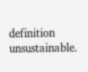definition unsustainable.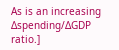As is an increasing Δspending/ΔGDP ratio.]